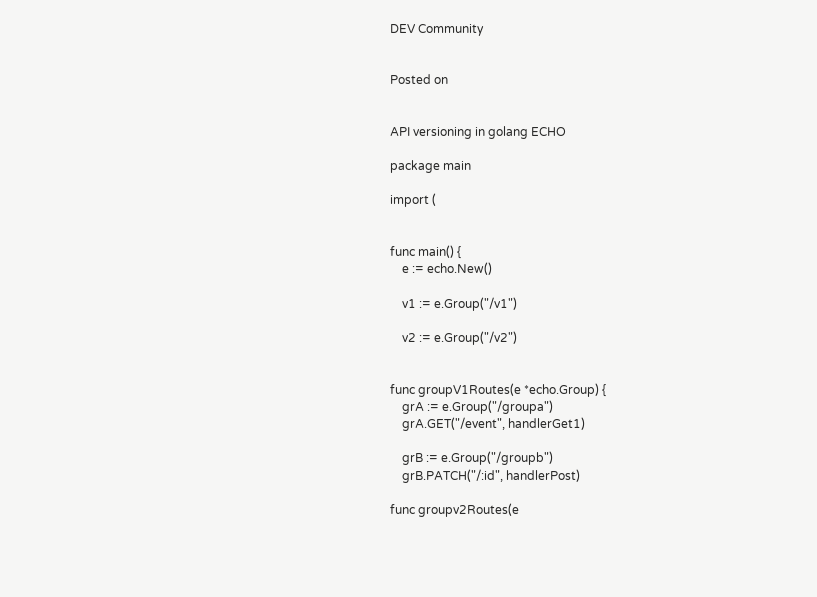DEV Community


Posted on


API versioning in golang ECHO

package main

import (


func main() {
    e := echo.New()

    v1 := e.Group("/v1")

    v2 := e.Group("/v2")


func groupV1Routes(e *echo.Group) {
    grA := e.Group("/groupa")
    grA.GET("/event", handlerGet1)

    grB := e.Group("/groupb")
    grB.PATCH("/:id", handlerPost)

func groupv2Routes(e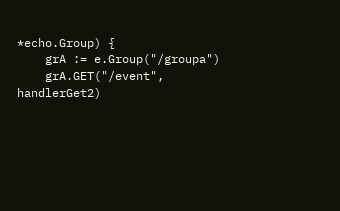*echo.Group) {
    grA := e.Group("/groupa")
    grA.GET("/event", handlerGet2)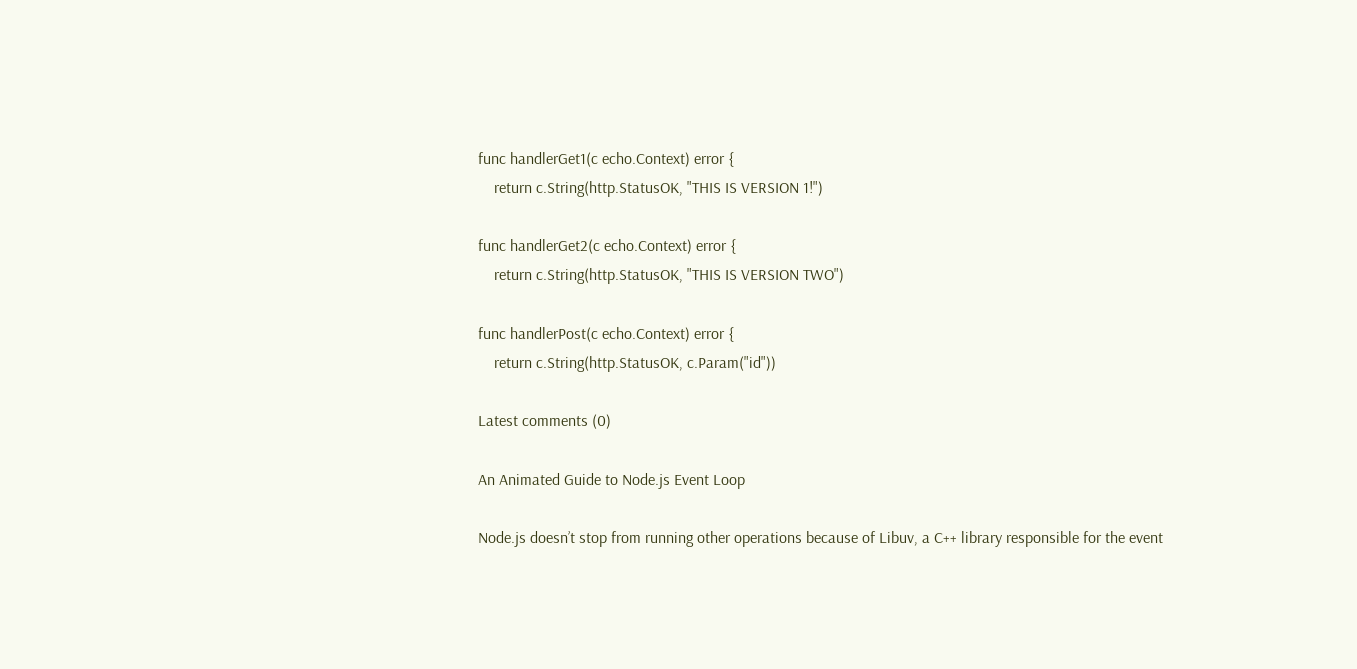func handlerGet1(c echo.Context) error {
    return c.String(http.StatusOK, "THIS IS VERSION 1!")

func handlerGet2(c echo.Context) error {
    return c.String(http.StatusOK, "THIS IS VERSION TWO")

func handlerPost(c echo.Context) error {
    return c.String(http.StatusOK, c.Param("id"))

Latest comments (0)

An Animated Guide to Node.js Event Loop

Node.js doesn’t stop from running other operations because of Libuv, a C++ library responsible for the event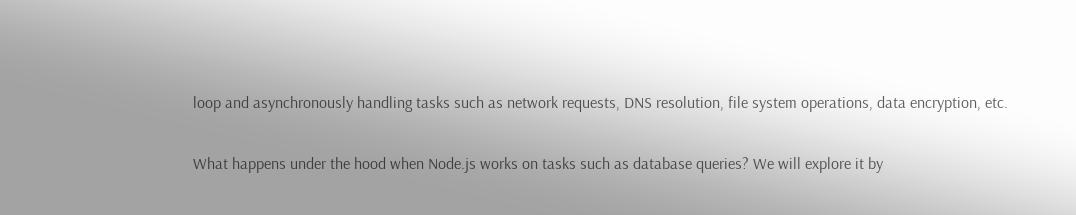loop and asynchronously handling tasks such as network requests, DNS resolution, file system operations, data encryption, etc.

What happens under the hood when Node.js works on tasks such as database queries? We will explore it by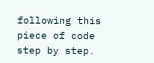following this piece of code step by step.